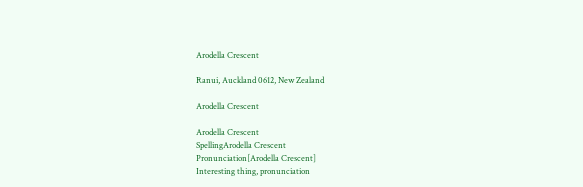Arodella Crescent

Ranui, Auckland 0612, New Zealand

Arodella Crescent

Arodella Crescent
SpellingArodella Crescent
Pronunciation[Arodella Crescent]
Interesting thing, pronunciation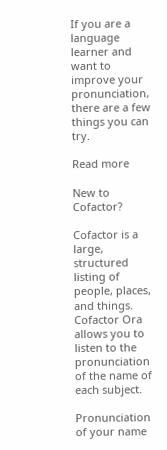If you are a language learner and want to improve your pronunciation, there are a few things you can try.

Read more

New to Cofactor?

Cofactor is a large, structured listing of people, places, and things. Cofactor Ora allows you to listen to the pronunciation of the name of each subject.

Pronunciation of your name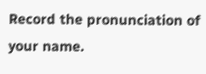Record the pronunciation of your name.